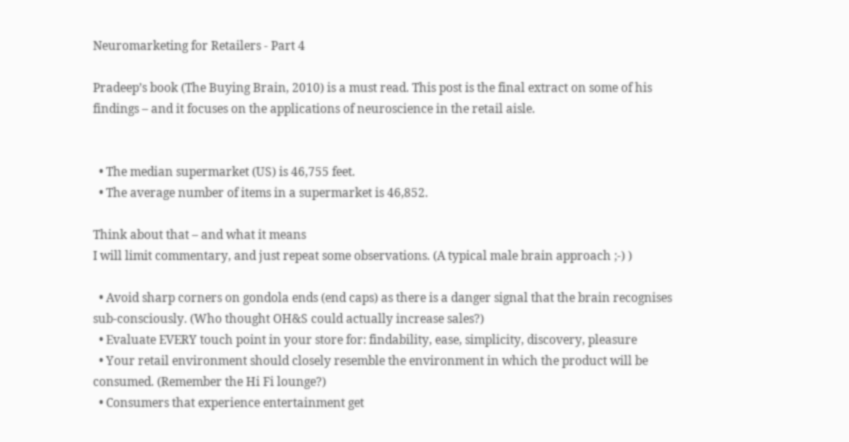Neuromarketing for Retailers - Part 4

Pradeep’s book (The Buying Brain, 2010) is a must read. This post is the final extract on some of his findings – and it focuses on the applications of neuroscience in the retail aisle.


  • The median supermarket (US) is 46,755 feet.
  • The average number of items in a supermarket is 46,852.

Think about that – and what it means
I will limit commentary, and just repeat some observations. (A typical male brain approach ;-) )

  • Avoid sharp corners on gondola ends (end caps) as there is a danger signal that the brain recognises sub-consciously. (Who thought OH&S could actually increase sales?)
  • Evaluate EVERY touch point in your store for: findability, ease, simplicity, discovery, pleasure
  • Your retail environment should closely resemble the environment in which the product will be consumed. (Remember the Hi Fi lounge?)
  • Consumers that experience entertainment get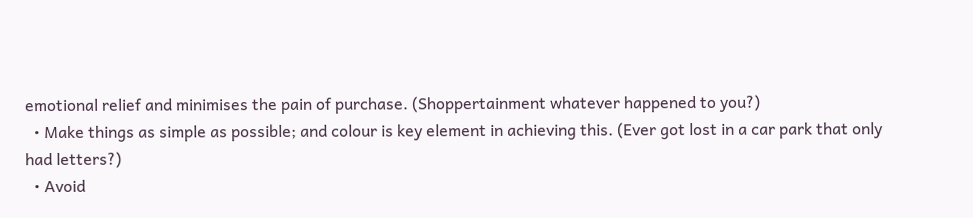emotional relief and minimises the pain of purchase. (Shoppertainment whatever happened to you?)
  • Make things as simple as possible; and colour is key element in achieving this. (Ever got lost in a car park that only had letters?)
  • Avoid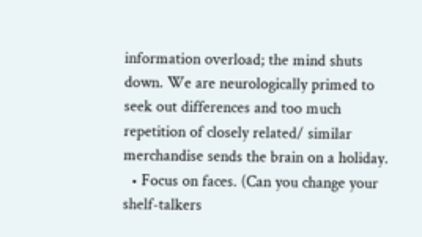information overload; the mind shuts down. We are neurologically primed to seek out differences and too much repetition of closely related/ similar merchandise sends the brain on a holiday.
  • Focus on faces. (Can you change your shelf-talkers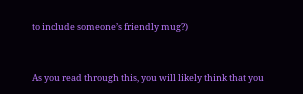to include someone’s friendly mug?)


As you read through this, you will likely think that you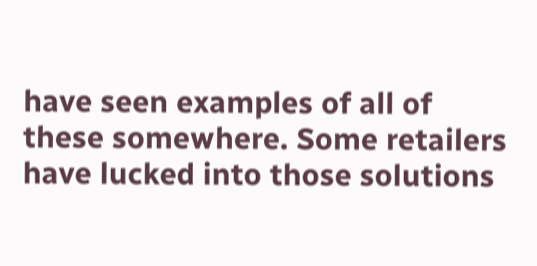have seen examples of all of these somewhere. Some retailers have lucked into those solutions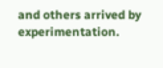and others arrived by experimentation.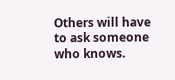Others will have to ask someone who knows.